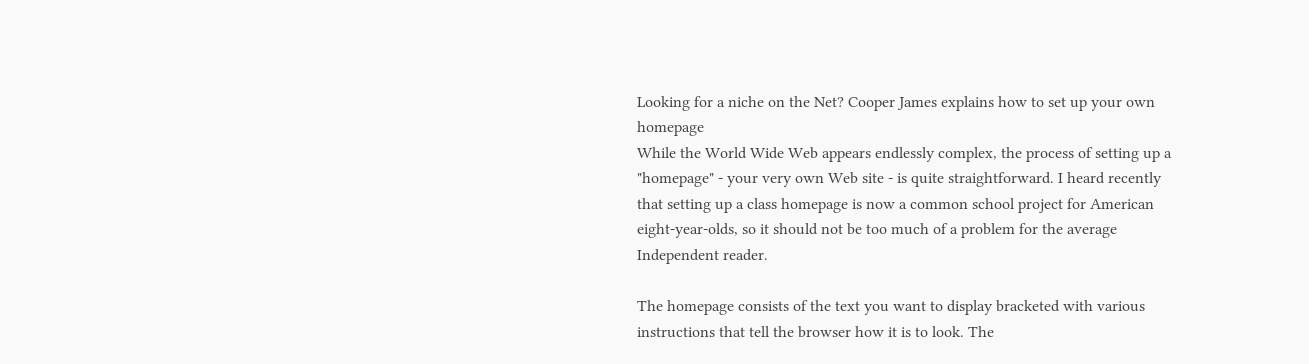Looking for a niche on the Net? Cooper James explains how to set up your own homepage
While the World Wide Web appears endlessly complex, the process of setting up a "homepage" - your very own Web site - is quite straightforward. I heard recently that setting up a class homepage is now a common school project for American eight-year-olds, so it should not be too much of a problem for the average Independent reader.

The homepage consists of the text you want to display bracketed with various instructions that tell the browser how it is to look. The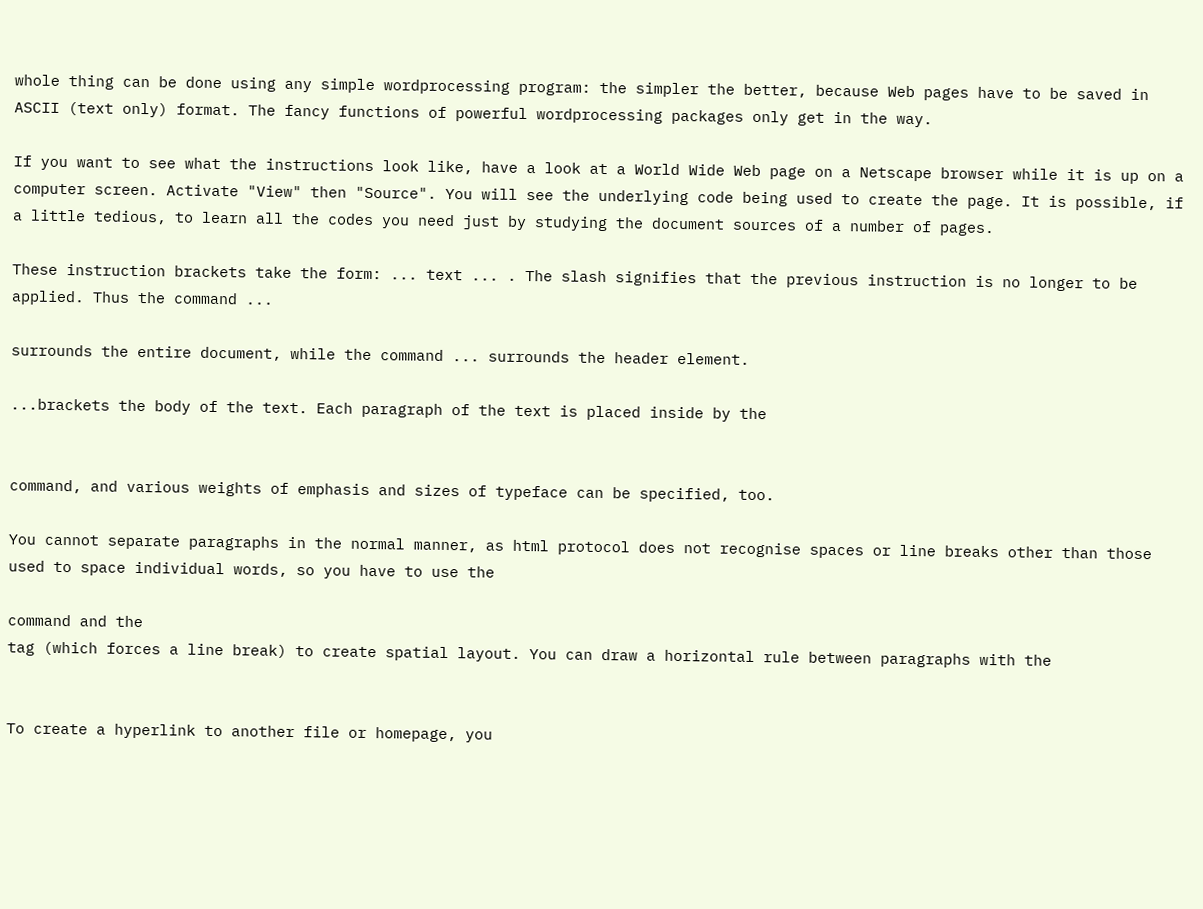whole thing can be done using any simple wordprocessing program: the simpler the better, because Web pages have to be saved in ASCII (text only) format. The fancy functions of powerful wordprocessing packages only get in the way.

If you want to see what the instructions look like, have a look at a World Wide Web page on a Netscape browser while it is up on a computer screen. Activate "View" then "Source". You will see the underlying code being used to create the page. It is possible, if a little tedious, to learn all the codes you need just by studying the document sources of a number of pages.

These instruction brackets take the form: ... text ... . The slash signifies that the previous instruction is no longer to be applied. Thus the command ...

surrounds the entire document, while the command ... surrounds the header element.

...brackets the body of the text. Each paragraph of the text is placed inside by the


command, and various weights of emphasis and sizes of typeface can be specified, too.

You cannot separate paragraphs in the normal manner, as html protocol does not recognise spaces or line breaks other than those used to space individual words, so you have to use the

command and the
tag (which forces a line break) to create spatial layout. You can draw a horizontal rule between paragraphs with the


To create a hyperlink to another file or homepage, you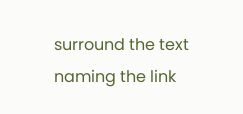surround the text naming the link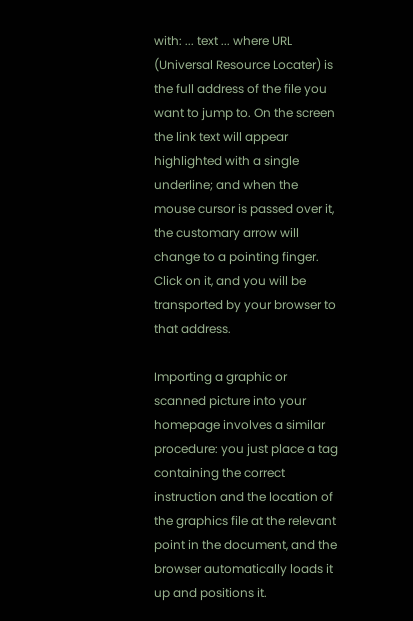with: ... text ... where URL (Universal Resource Locater) is the full address of the file you want to jump to. On the screen the link text will appear highlighted with a single underline; and when the mouse cursor is passed over it, the customary arrow will change to a pointing finger. Click on it, and you will be transported by your browser to that address.

Importing a graphic or scanned picture into your homepage involves a similar procedure: you just place a tag containing the correct instruction and the location of the graphics file at the relevant point in the document, and the browser automatically loads it up and positions it.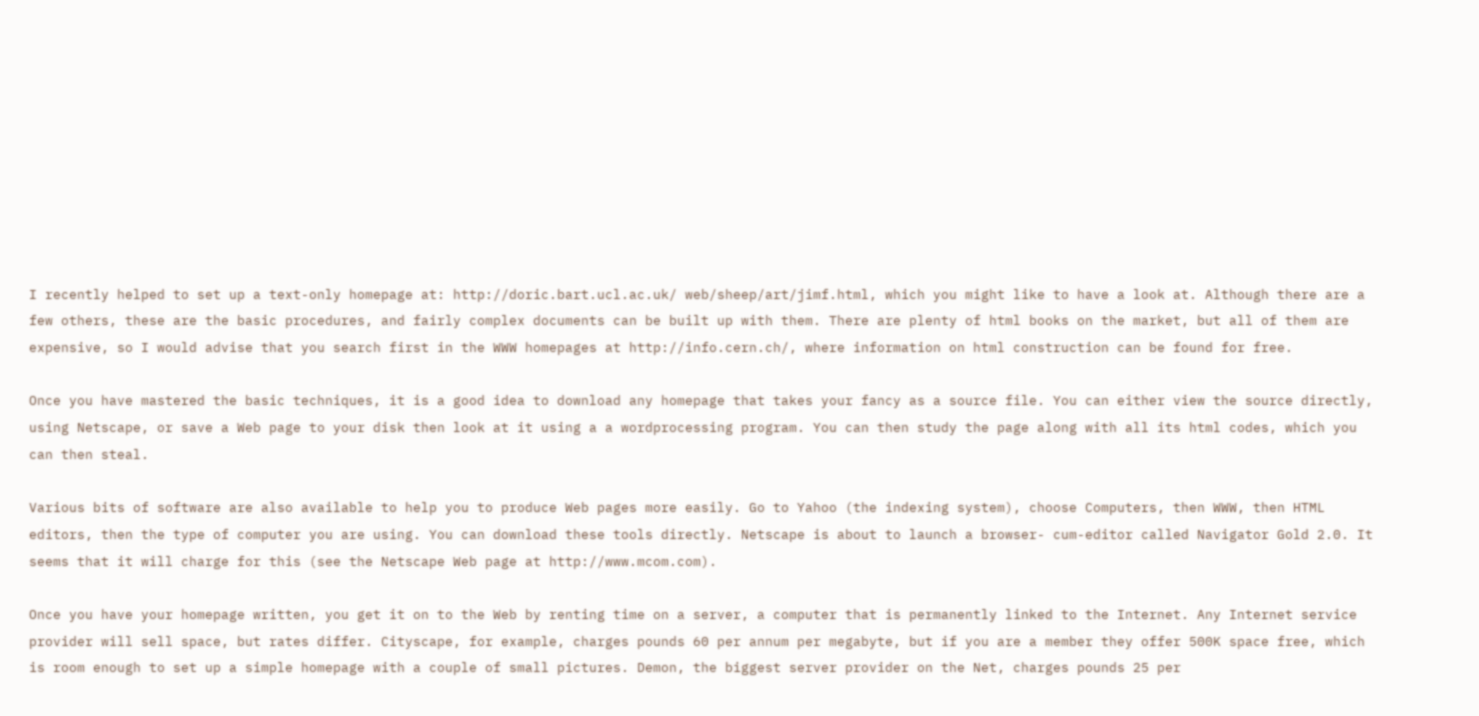I recently helped to set up a text-only homepage at: http://doric.bart.ucl.ac.uk/ web/sheep/art/jimf.html, which you might like to have a look at. Although there are a few others, these are the basic procedures, and fairly complex documents can be built up with them. There are plenty of html books on the market, but all of them are expensive, so I would advise that you search first in the WWW homepages at http://info.cern.ch/, where information on html construction can be found for free.

Once you have mastered the basic techniques, it is a good idea to download any homepage that takes your fancy as a source file. You can either view the source directly, using Netscape, or save a Web page to your disk then look at it using a a wordprocessing program. You can then study the page along with all its html codes, which you can then steal.

Various bits of software are also available to help you to produce Web pages more easily. Go to Yahoo (the indexing system), choose Computers, then WWW, then HTML editors, then the type of computer you are using. You can download these tools directly. Netscape is about to launch a browser- cum-editor called Navigator Gold 2.0. It seems that it will charge for this (see the Netscape Web page at http://www.mcom.com).

Once you have your homepage written, you get it on to the Web by renting time on a server, a computer that is permanently linked to the Internet. Any Internet service provider will sell space, but rates differ. Cityscape, for example, charges pounds 60 per annum per megabyte, but if you are a member they offer 500K space free, which is room enough to set up a simple homepage with a couple of small pictures. Demon, the biggest server provider on the Net, charges pounds 25 per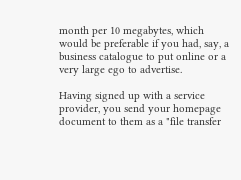month per 10 megabytes, which would be preferable if you had, say, a business catalogue to put online or a very large ego to advertise.

Having signed up with a service provider, you send your homepage document to them as a "file transfer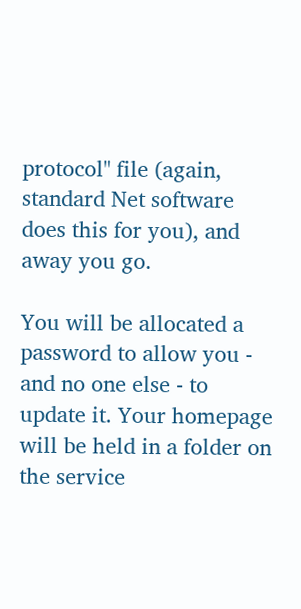protocol" file (again, standard Net software does this for you), and away you go.

You will be allocated a password to allow you - and no one else - to update it. Your homepage will be held in a folder on the service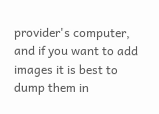provider's computer, and if you want to add images it is best to dump them in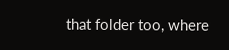that folder too, where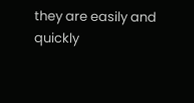they are easily and quickly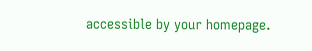accessible by your homepage.